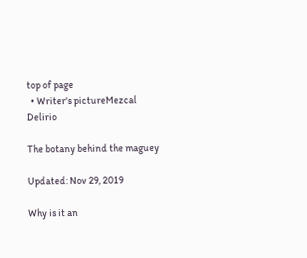top of page
  • Writer's pictureMezcal Delirio

The botany behind the maguey

Updated: Nov 29, 2019

Why is it an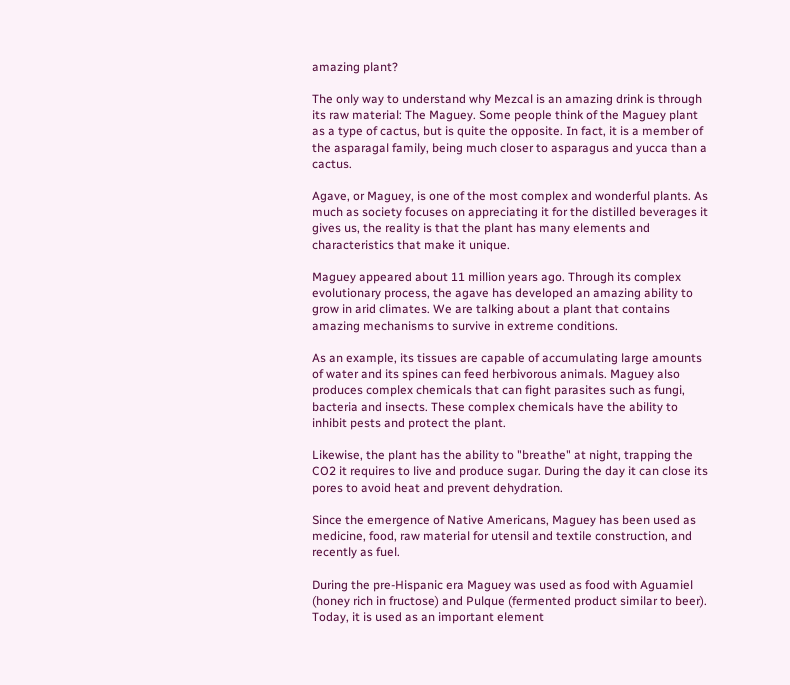amazing plant?

The only way to understand why Mezcal is an amazing drink is through its raw material: The Maguey. Some people think of the Maguey plant as a type of cactus, but is quite the opposite. In fact, it is a member of the asparagal family, being much closer to asparagus and yucca than a cactus.

Agave, or Maguey, is one of the most complex and wonderful plants. As much as society focuses on appreciating it for the distilled beverages it gives us, the reality is that the plant has many elements and characteristics that make it unique.

Maguey appeared about 11 million years ago. Through its complex evolutionary process, the agave has developed an amazing ability to grow in arid climates. We are talking about a plant that contains amazing mechanisms to survive in extreme conditions.

As an example, its tissues are capable of accumulating large amounts of water and its spines can feed herbivorous animals. Maguey also produces complex chemicals that can fight parasites such as fungi, bacteria and insects. These complex chemicals have the ability to inhibit pests and protect the plant.

Likewise, the plant has the ability to "breathe" at night, trapping the CO2 it requires to live and produce sugar. During the day it can close its pores to avoid heat and prevent dehydration.

Since the emergence of Native Americans, Maguey has been used as medicine, food, raw material for utensil and textile construction, and recently as fuel.

During the pre-Hispanic era Maguey was used as food with Aguamiel (honey rich in fructose) and Pulque (fermented product similar to beer). Today, it is used as an important element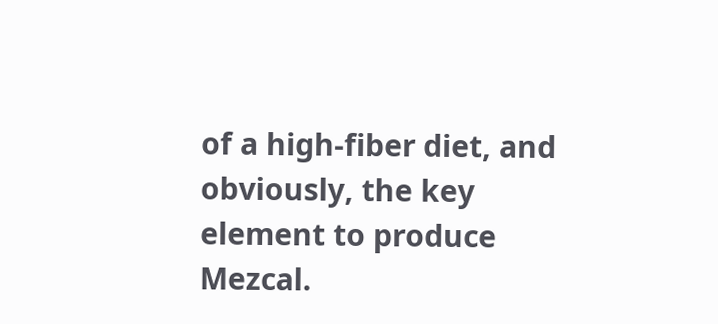of a high-fiber diet, and obviously, the key element to produce Mezcal.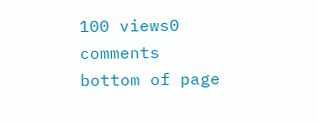100 views0 comments
bottom of page